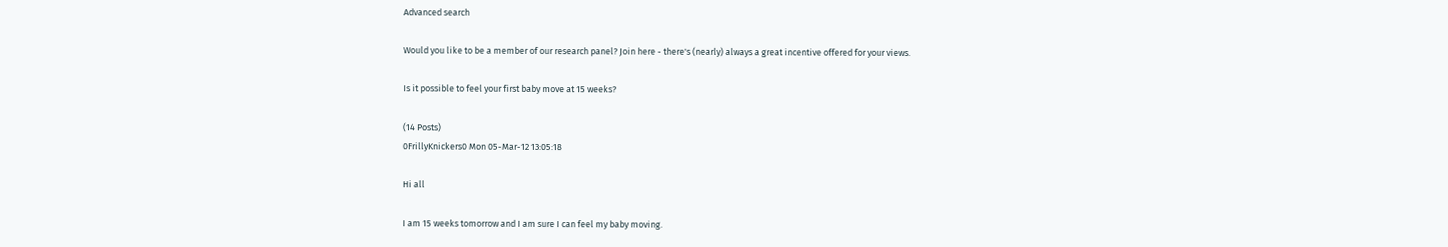Advanced search

Would you like to be a member of our research panel? Join here - there's (nearly) always a great incentive offered for your views.

Is it possible to feel your first baby move at 15 weeks?

(14 Posts)
0FrillyKnickers0 Mon 05-Mar-12 13:05:18

Hi all

I am 15 weeks tomorrow and I am sure I can feel my baby moving.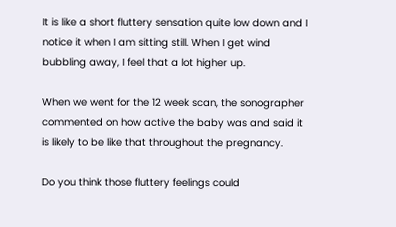It is like a short fluttery sensation quite low down and I notice it when I am sitting still. When I get wind bubbling away, I feel that a lot higher up.

When we went for the 12 week scan, the sonographer commented on how active the baby was and said it is likely to be like that throughout the pregnancy.

Do you think those fluttery feelings could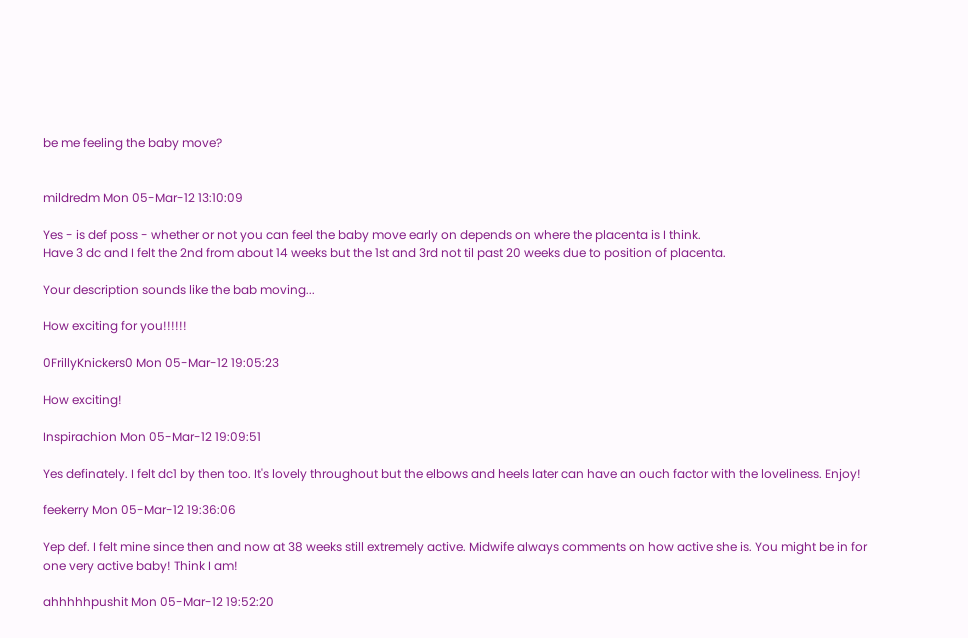be me feeling the baby move?


mildredm Mon 05-Mar-12 13:10:09

Yes - is def poss - whether or not you can feel the baby move early on depends on where the placenta is I think.
Have 3 dc and I felt the 2nd from about 14 weeks but the 1st and 3rd not til past 20 weeks due to position of placenta.

Your description sounds like the bab moving...

How exciting for you!!!!!!

0FrillyKnickers0 Mon 05-Mar-12 19:05:23

How exciting!

Inspirachion Mon 05-Mar-12 19:09:51

Yes definately. I felt dc1 by then too. It's lovely throughout but the elbows and heels later can have an ouch factor with the loveliness. Enjoy!

feekerry Mon 05-Mar-12 19:36:06

Yep def. I felt mine since then and now at 38 weeks still extremely active. Midwife always comments on how active she is. You might be in for one very active baby! Think I am!

ahhhhhpushit Mon 05-Mar-12 19:52:20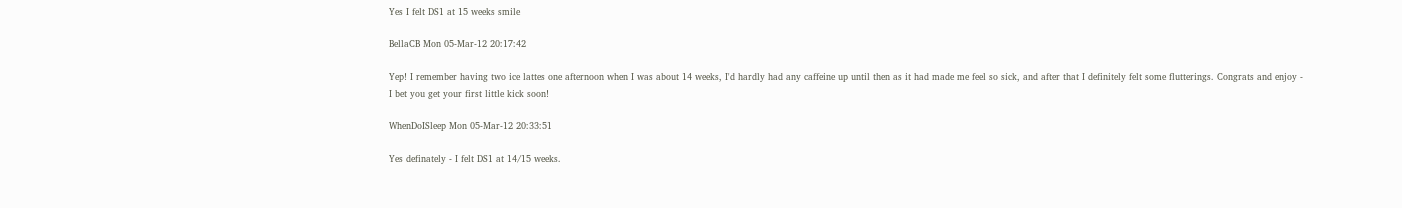Yes I felt DS1 at 15 weeks smile

BellaCB Mon 05-Mar-12 20:17:42

Yep! I remember having two ice lattes one afternoon when I was about 14 weeks, I'd hardly had any caffeine up until then as it had made me feel so sick, and after that I definitely felt some flutterings. Congrats and enjoy - I bet you get your first little kick soon!

WhenDoISleep Mon 05-Mar-12 20:33:51

Yes definately - I felt DS1 at 14/15 weeks.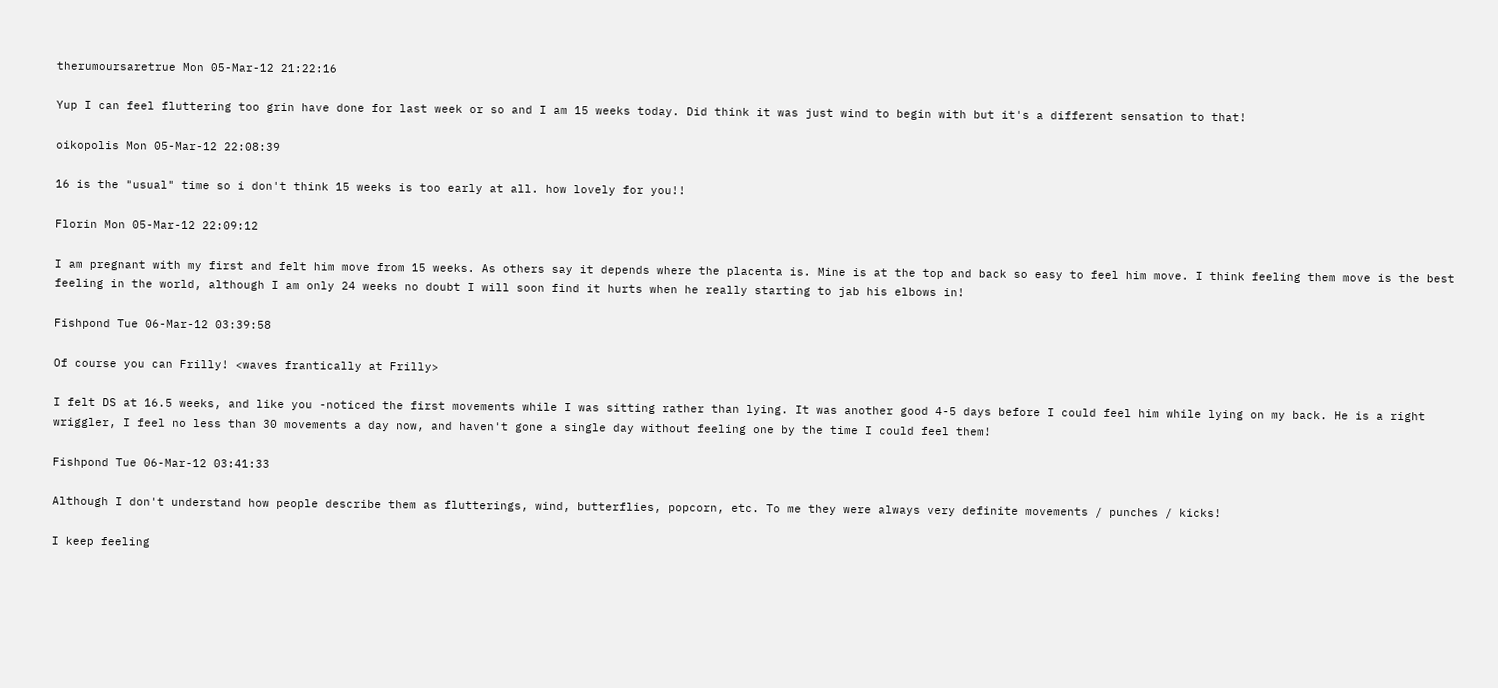therumoursaretrue Mon 05-Mar-12 21:22:16

Yup I can feel fluttering too grin have done for last week or so and I am 15 weeks today. Did think it was just wind to begin with but it's a different sensation to that!

oikopolis Mon 05-Mar-12 22:08:39

16 is the "usual" time so i don't think 15 weeks is too early at all. how lovely for you!!

Florin Mon 05-Mar-12 22:09:12

I am pregnant with my first and felt him move from 15 weeks. As others say it depends where the placenta is. Mine is at the top and back so easy to feel him move. I think feeling them move is the best feeling in the world, although I am only 24 weeks no doubt I will soon find it hurts when he really starting to jab his elbows in!

Fishpond Tue 06-Mar-12 03:39:58

Of course you can Frilly! <waves frantically at Frilly>

I felt DS at 16.5 weeks, and like you -noticed the first movements while I was sitting rather than lying. It was another good 4-5 days before I could feel him while lying on my back. He is a right wriggler, I feel no less than 30 movements a day now, and haven't gone a single day without feeling one by the time I could feel them!

Fishpond Tue 06-Mar-12 03:41:33

Although I don't understand how people describe them as flutterings, wind, butterflies, popcorn, etc. To me they were always very definite movements / punches / kicks!

I keep feeling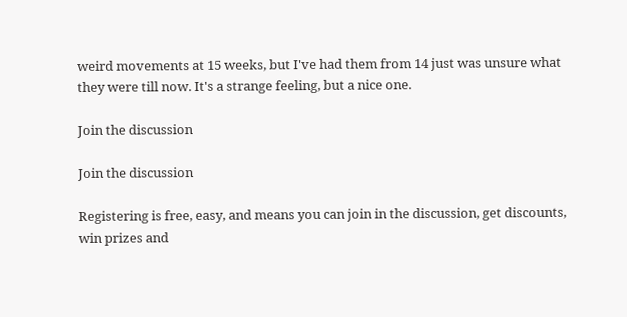weird movements at 15 weeks, but I've had them from 14 just was unsure what they were till now. It's a strange feeling, but a nice one.

Join the discussion

Join the discussion

Registering is free, easy, and means you can join in the discussion, get discounts, win prizes and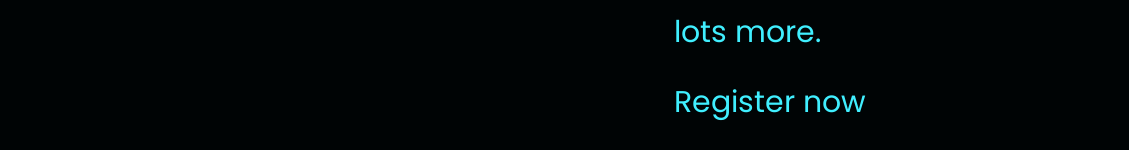lots more.

Register now